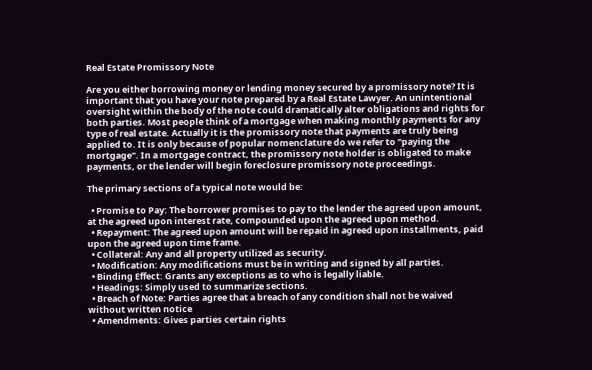Real Estate Promissory Note

Are you either borrowing money or lending money secured by a promissory note? It is important that you have your note prepared by a Real Estate Lawyer. An unintentional oversight within the body of the note could dramatically alter obligations and rights for both parties. Most people think of a mortgage when making monthly payments for any type of real estate. Actually it is the promissory note that payments are truly being applied to. It is only because of popular nomenclature do we refer to "paying the mortgage". In a mortgage contract, the promissory note holder is obligated to make payments, or the lender will begin foreclosure promissory note proceedings.

The primary sections of a typical note would be:

  • Promise to Pay: The borrower promises to pay to the lender the agreed upon amount, at the agreed upon interest rate, compounded upon the agreed upon method.
  • Repayment: The agreed upon amount will be repaid in agreed upon installments, paid upon the agreed upon time frame.
  • Collateral: Any and all property utilized as security.
  • Modification: Any modifications must be in writing and signed by all parties.
  • Binding Effect: Grants any exceptions as to who is legally liable.
  • Headings: Simply used to summarize sections.
  • Breach of Note: Parties agree that a breach of any condition shall not be waived without written notice
  • Amendments: Gives parties certain rights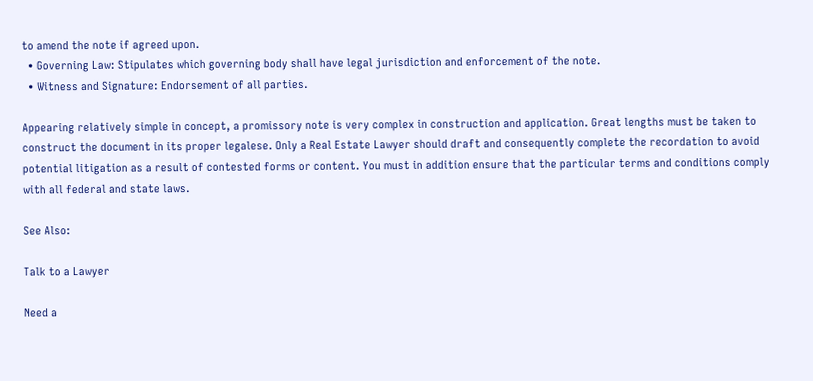to amend the note if agreed upon.
  • Governing Law: Stipulates which governing body shall have legal jurisdiction and enforcement of the note.
  • Witness and Signature: Endorsement of all parties.

Appearing relatively simple in concept, a promissory note is very complex in construction and application. Great lengths must be taken to construct the document in its proper legalese. Only a Real Estate Lawyer should draft and consequently complete the recordation to avoid potential litigation as a result of contested forms or content. You must in addition ensure that the particular terms and conditions comply with all federal and state laws.

See Also:

Talk to a Lawyer

Need a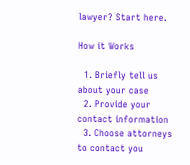lawyer? Start here.

How it Works

  1. Briefly tell us about your case
  2. Provide your contact information
  3. Choose attorneys to contact you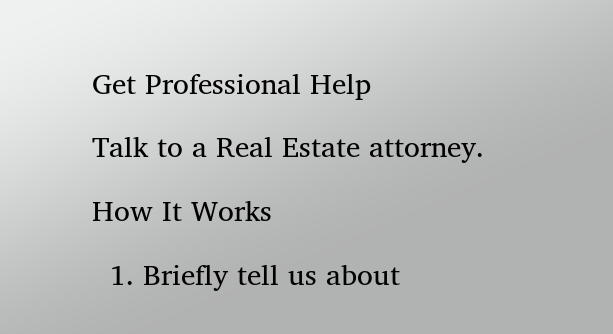Get Professional Help

Talk to a Real Estate attorney.

How It Works

  1. Briefly tell us about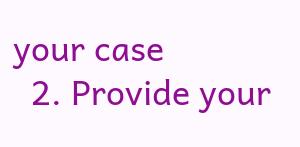your case
  2. Provide your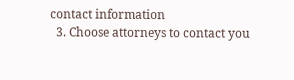contact information
  3. Choose attorneys to contact you